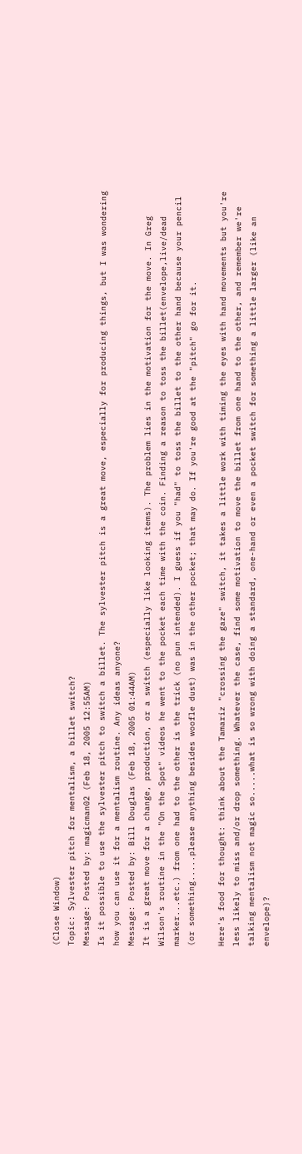(Close Window)
Topic: Sylvester pitch for mentalism, a billet switch?
Message: Posted by: magicman02 (Feb 18, 2005 12:55AM)
Is it possible to use the sylvester pitch to switch a billet. The sylvester pitch is a great move, especially for producing things, but I was wondering how you can use it for a mentalism routine. Any ideas anyone?
Message: Posted by: Bill Douglas (Feb 18, 2005 01:44AM)
It is a great move for a change, production, or a switch (especially like looking items). The problem lies in the motivation for the move. In Greg Wilson's routine in the "On the Spot" videos he went to the pocket each time with the coin. Finding a reason to toss the billet(envelope,live/dead marker...etc.) from one had to the other is the trick (no pun intended). I guess if you "had" to toss the billet to the other hand because your pencil (or something.....please anything besides woofle dust) was in the other pocket; that may do. If you're good at the "pitch" go for it.

Here's food for thought: think about the Tamariz "crossing the gaze" switch, it takes a little work with timing the eyes with hand movements but you're less likely to miss and/or drop something. Whatever the case, find some motivation to move the billet from one hand to the other, and remember we're talking mentalism not magic so.....what is so wrong with doing a standard, one-hand or even a pocket switch for something a little larger (like an envelope)?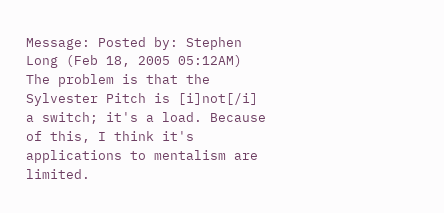Message: Posted by: Stephen Long (Feb 18, 2005 05:12AM)
The problem is that the Sylvester Pitch is [i]not[/i] a switch; it's a load. Because of this, I think it's applications to mentalism are limited.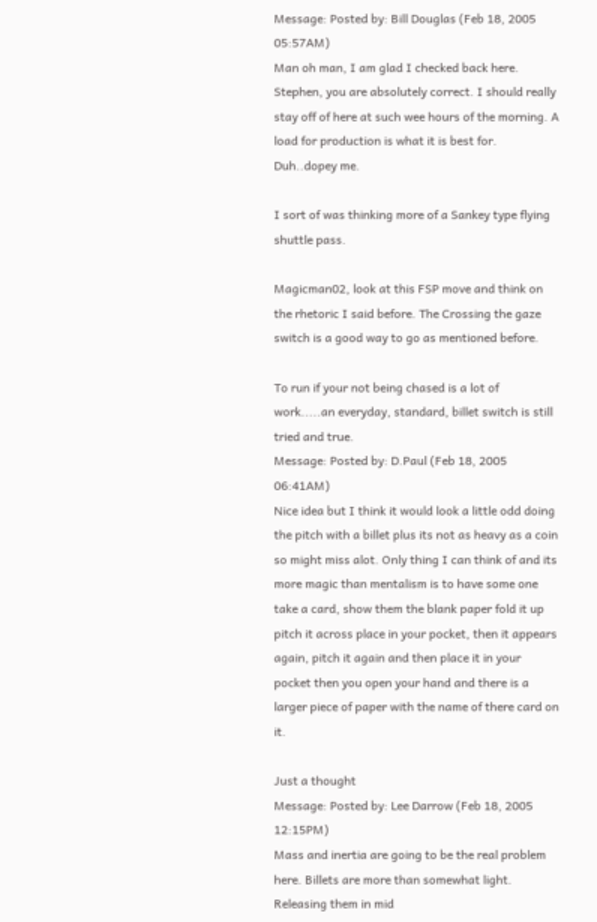Message: Posted by: Bill Douglas (Feb 18, 2005 05:57AM)
Man oh man, I am glad I checked back here. Stephen, you are absolutely correct. I should really stay off of here at such wee hours of the morning. A load for production is what it is best for. Duh..dopey me.

I sort of was thinking more of a Sankey type flying shuttle pass.

Magicman02, look at this FSP move and think on the rhetoric I said before. The Crossing the gaze switch is a good way to go as mentioned before.

To run if your not being chased is a lot of work.....an everyday, standard, billet switch is still tried and true.
Message: Posted by: D.Paul (Feb 18, 2005 06:41AM)
Nice idea but I think it would look a little odd doing the pitch with a billet plus its not as heavy as a coin so might miss alot. Only thing I can think of and its more magic than mentalism is to have some one take a card, show them the blank paper fold it up pitch it across place in your pocket, then it appears again, pitch it again and then place it in your pocket then you open your hand and there is a larger piece of paper with the name of there card on it.

Just a thought
Message: Posted by: Lee Darrow (Feb 18, 2005 12:15PM)
Mass and inertia are going to be the real problem here. Billets are more than somewhat light. Releasing them in mid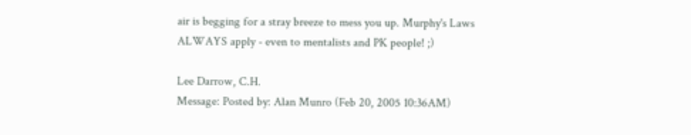air is begging for a stray breeze to mess you up. Murphy's Laws ALWAYS apply - even to mentalists and PK people! ;)

Lee Darrow, C.H.
Message: Posted by: Alan Munro (Feb 20, 2005 10:36AM)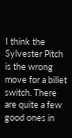I think the Sylvester Pitch is the wrong move for a billet switch. There are quite a few good ones in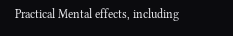Practical Mental effects, including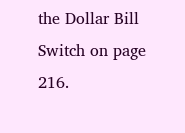the Dollar Bill Switch on page 216.